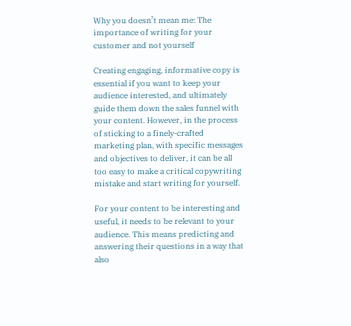Why you doesn’t mean me: The importance of writing for your customer and not yourself

Creating engaging, informative copy is essential if you want to keep your audience interested, and ultimately guide them down the sales funnel with your content. However, in the process of sticking to a finely-crafted marketing plan, with specific messages and objectives to deliver, it can be all too easy to make a critical copywriting mistake and start writing for yourself.

For your content to be interesting and useful, it needs to be relevant to your audience. This means predicting and answering their questions in a way that also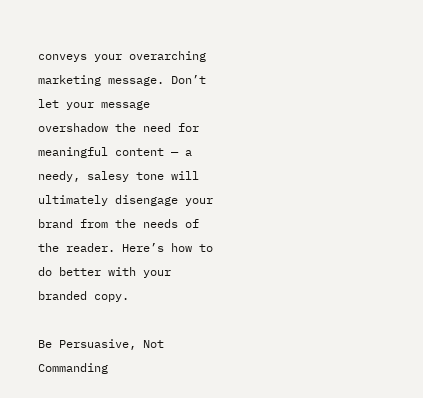conveys your overarching marketing message. Don’t let your message overshadow the need for meaningful content — a needy, salesy tone will ultimately disengage your brand from the needs of the reader. Here’s how to do better with your branded copy.

Be Persuasive, Not Commanding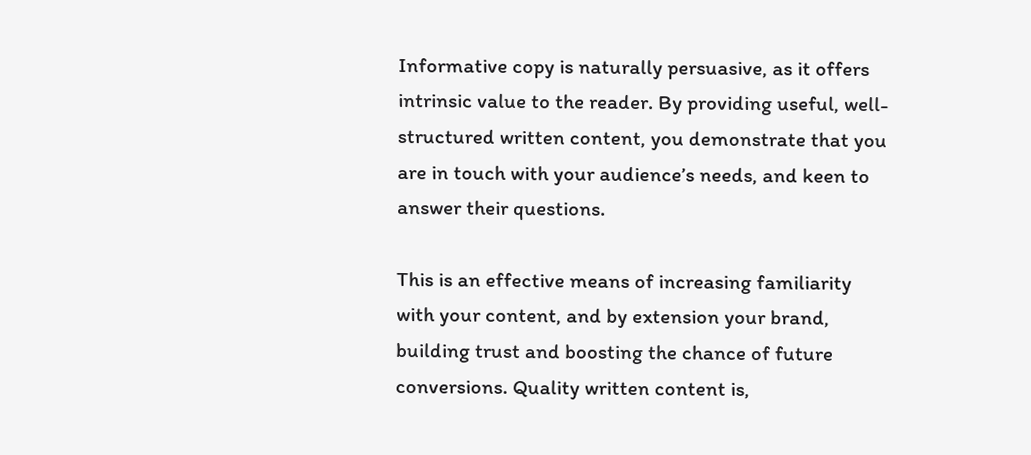Informative copy is naturally persuasive, as it offers intrinsic value to the reader. By providing useful, well-structured written content, you demonstrate that you are in touch with your audience’s needs, and keen to answer their questions.

This is an effective means of increasing familiarity with your content, and by extension your brand, building trust and boosting the chance of future conversions. Quality written content is,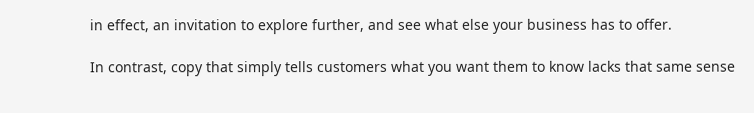in effect, an invitation to explore further, and see what else your business has to offer.

In contrast, copy that simply tells customers what you want them to know lacks that same sense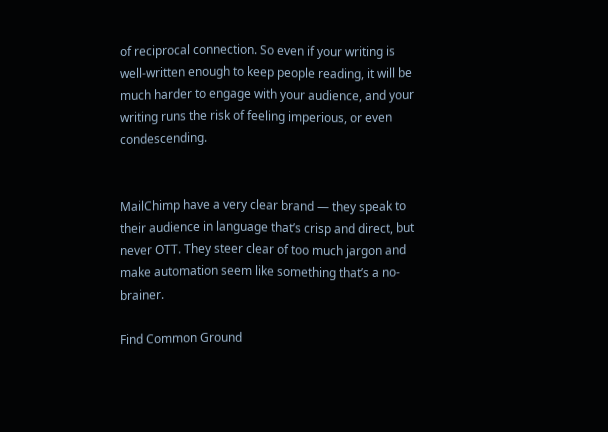of reciprocal connection. So even if your writing is well-written enough to keep people reading, it will be much harder to engage with your audience, and your writing runs the risk of feeling imperious, or even condescending.


MailChimp have a very clear brand — they speak to their audience in language that’s crisp and direct, but never OTT. They steer clear of too much jargon and make automation seem like something that’s a no-brainer.

Find Common Ground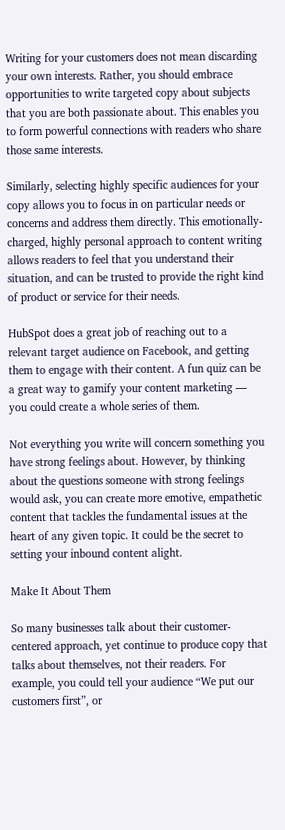Writing for your customers does not mean discarding your own interests. Rather, you should embrace opportunities to write targeted copy about subjects that you are both passionate about. This enables you to form powerful connections with readers who share those same interests.

Similarly, selecting highly specific audiences for your copy allows you to focus in on particular needs or concerns and address them directly. This emotionally-charged, highly personal approach to content writing allows readers to feel that you understand their situation, and can be trusted to provide the right kind of product or service for their needs.

HubSpot does a great job of reaching out to a relevant target audience on Facebook, and getting them to engage with their content. A fun quiz can be a great way to gamify your content marketing — you could create a whole series of them.

Not everything you write will concern something you have strong feelings about. However, by thinking about the questions someone with strong feelings would ask, you can create more emotive, empathetic content that tackles the fundamental issues at the heart of any given topic. It could be the secret to setting your inbound content alight.

Make It About Them

So many businesses talk about their customer-centered approach, yet continue to produce copy that talks about themselves, not their readers. For example, you could tell your audience “We put our customers first”, or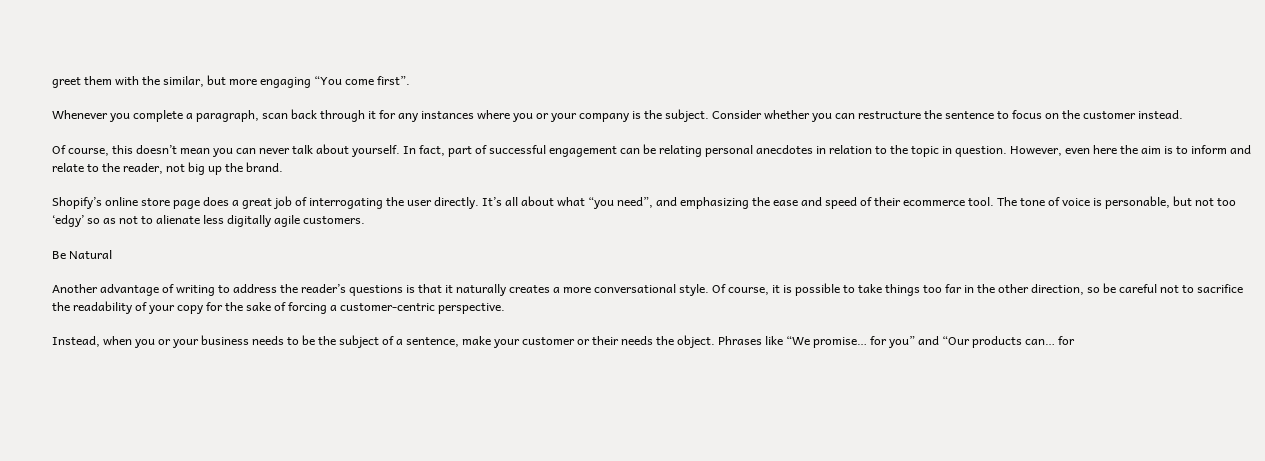greet them with the similar, but more engaging “You come first”.

Whenever you complete a paragraph, scan back through it for any instances where you or your company is the subject. Consider whether you can restructure the sentence to focus on the customer instead.

Of course, this doesn’t mean you can never talk about yourself. In fact, part of successful engagement can be relating personal anecdotes in relation to the topic in question. However, even here the aim is to inform and relate to the reader, not big up the brand.

Shopify’s online store page does a great job of interrogating the user directly. It’s all about what “you need”, and emphasizing the ease and speed of their ecommerce tool. The tone of voice is personable, but not too ‘edgy’ so as not to alienate less digitally agile customers.

Be Natural

Another advantage of writing to address the reader’s questions is that it naturally creates a more conversational style. Of course, it is possible to take things too far in the other direction, so be careful not to sacrifice the readability of your copy for the sake of forcing a customer-centric perspective.

Instead, when you or your business needs to be the subject of a sentence, make your customer or their needs the object. Phrases like “We promise… for you” and “Our products can… for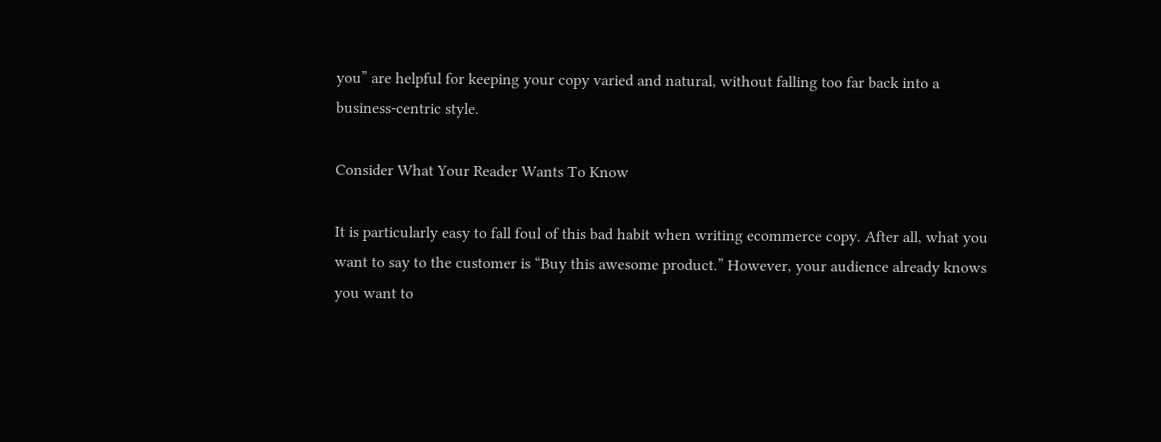you” are helpful for keeping your copy varied and natural, without falling too far back into a business-centric style.

Consider What Your Reader Wants To Know

It is particularly easy to fall foul of this bad habit when writing ecommerce copy. After all, what you want to say to the customer is “Buy this awesome product.” However, your audience already knows you want to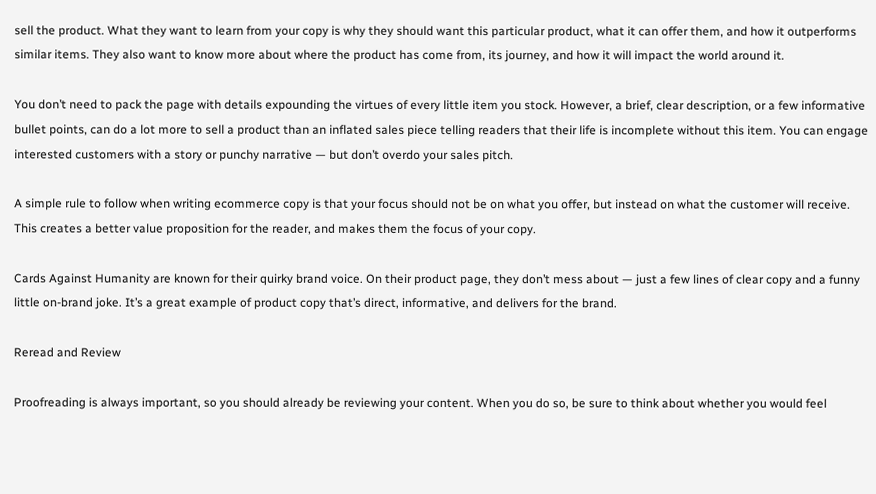sell the product. What they want to learn from your copy is why they should want this particular product, what it can offer them, and how it outperforms similar items. They also want to know more about where the product has come from, its journey, and how it will impact the world around it.

You don’t need to pack the page with details expounding the virtues of every little item you stock. However, a brief, clear description, or a few informative bullet points, can do a lot more to sell a product than an inflated sales piece telling readers that their life is incomplete without this item. You can engage interested customers with a story or punchy narrative — but don’t overdo your sales pitch.

A simple rule to follow when writing ecommerce copy is that your focus should not be on what you offer, but instead on what the customer will receive. This creates a better value proposition for the reader, and makes them the focus of your copy.

Cards Against Humanity are known for their quirky brand voice. On their product page, they don’t mess about — just a few lines of clear copy and a funny little on-brand joke. It’s a great example of product copy that’s direct, informative, and delivers for the brand.

Reread and Review

Proofreading is always important, so you should already be reviewing your content. When you do so, be sure to think about whether you would feel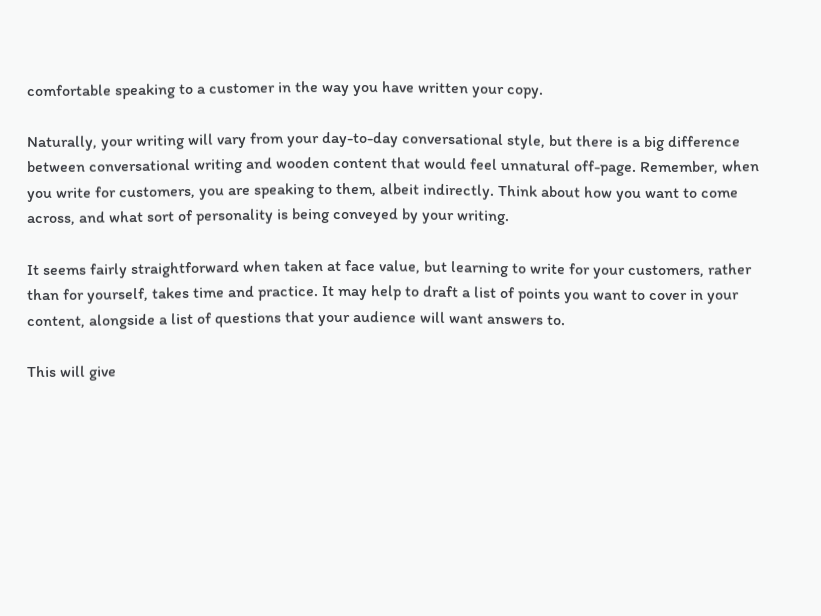comfortable speaking to a customer in the way you have written your copy.

Naturally, your writing will vary from your day-to-day conversational style, but there is a big difference between conversational writing and wooden content that would feel unnatural off-page. Remember, when you write for customers, you are speaking to them, albeit indirectly. Think about how you want to come across, and what sort of personality is being conveyed by your writing.

It seems fairly straightforward when taken at face value, but learning to write for your customers, rather than for yourself, takes time and practice. It may help to draft a list of points you want to cover in your content, alongside a list of questions that your audience will want answers to.

This will give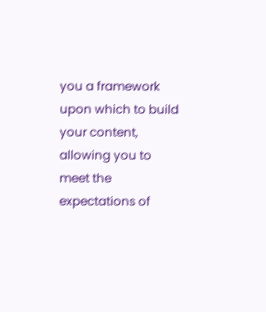you a framework upon which to build your content, allowing you to meet the expectations of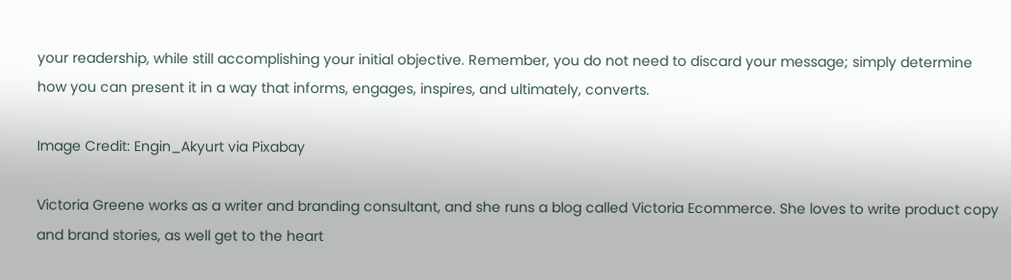your readership, while still accomplishing your initial objective. Remember, you do not need to discard your message; simply determine how you can present it in a way that informs, engages, inspires, and ultimately, converts.

Image Credit: Engin_Akyurt via Pixabay

Victoria Greene works as a writer and branding consultant, and she runs a blog called Victoria Ecommerce. She loves to write product copy and brand stories, as well get to the heart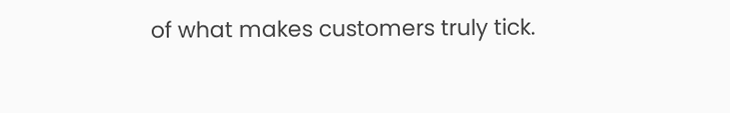of what makes customers truly tick.